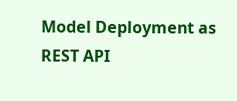Model Deployment as REST API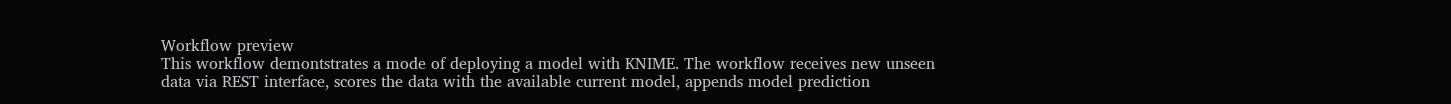Workflow preview
This workflow demontstrates a mode of deploying a model with KNIME. The workflow receives new unseen data via REST interface, scores the data with the available current model, appends model prediction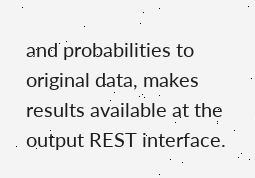and probabilities to original data, makes results available at the output REST interface.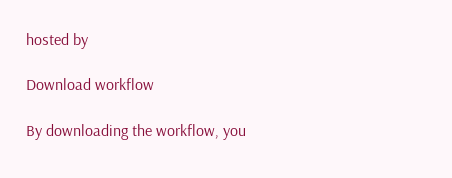hosted by

Download workflow

By downloading the workflow, you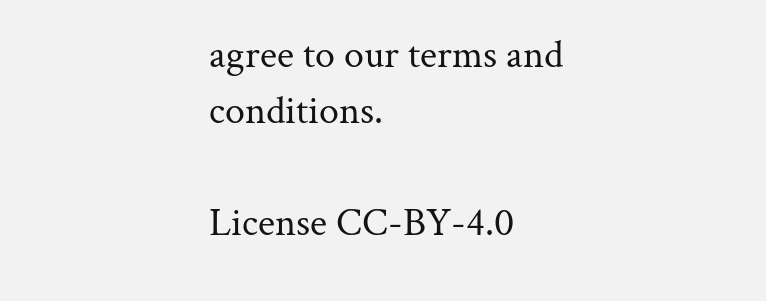agree to our terms and conditions.

License CC-BY-4.0